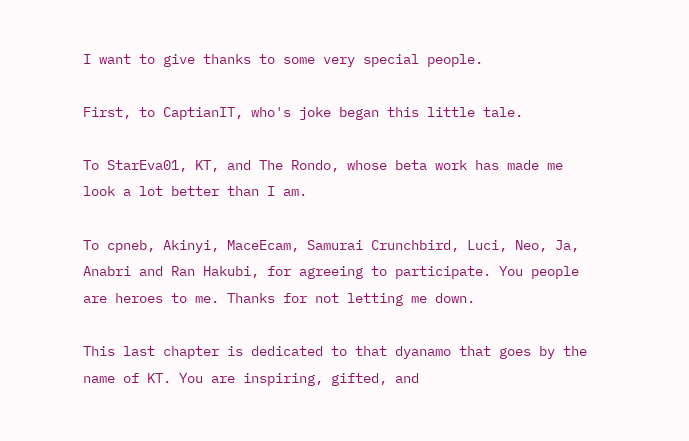I want to give thanks to some very special people.

First, to CaptianIT, who's joke began this little tale.

To StarEva01, KT, and The Rondo, whose beta work has made me look a lot better than I am.

To cpneb, Akinyi, MaceEcam, Samurai Crunchbird, Luci, Neo, Ja, Anabri and Ran Hakubi, for agreeing to participate. You people are heroes to me. Thanks for not letting me down.

This last chapter is dedicated to that dyanamo that goes by the name of KT. You are inspiring, gifted, and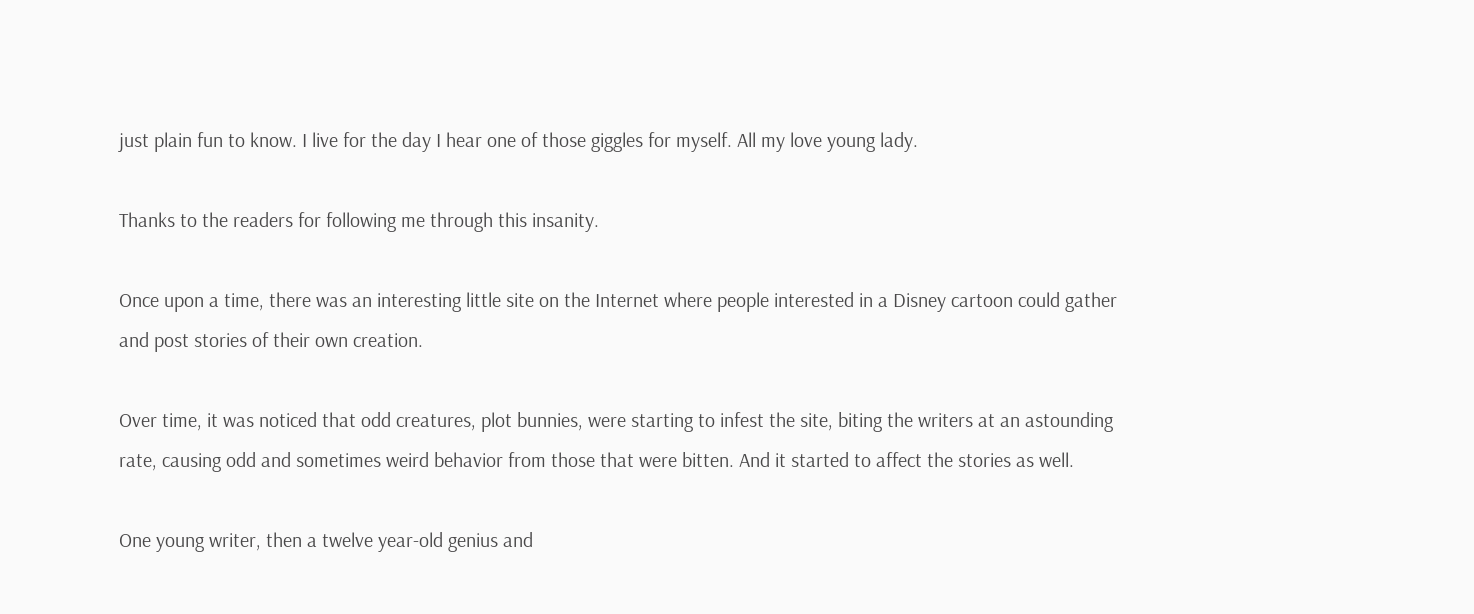just plain fun to know. I live for the day I hear one of those giggles for myself. All my love young lady.

Thanks to the readers for following me through this insanity.

Once upon a time, there was an interesting little site on the Internet where people interested in a Disney cartoon could gather and post stories of their own creation.

Over time, it was noticed that odd creatures, plot bunnies, were starting to infest the site, biting the writers at an astounding rate, causing odd and sometimes weird behavior from those that were bitten. And it started to affect the stories as well.

One young writer, then a twelve year-old genius and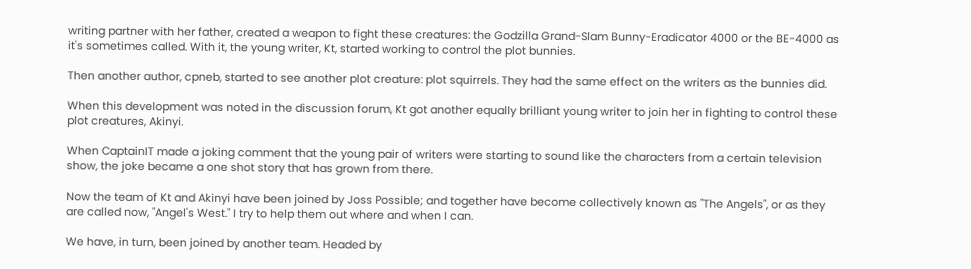writing partner with her father, created a weapon to fight these creatures: the Godzilla Grand-Slam Bunny-Eradicator 4000 or the BE-4000 as it's sometimes called. With it, the young writer, Kt, started working to control the plot bunnies.

Then another author, cpneb, started to see another plot creature: plot squirrels. They had the same effect on the writers as the bunnies did.

When this development was noted in the discussion forum, Kt got another equally brilliant young writer to join her in fighting to control these plot creatures, Akinyi.

When CaptainIT made a joking comment that the young pair of writers were starting to sound like the characters from a certain television show, the joke became a one shot story that has grown from there.

Now the team of Kt and Akinyi have been joined by Joss Possible; and together have become collectively known as "The Angels", or as they are called now, "Angel's West." I try to help them out where and when I can.

We have, in turn, been joined by another team. Headed by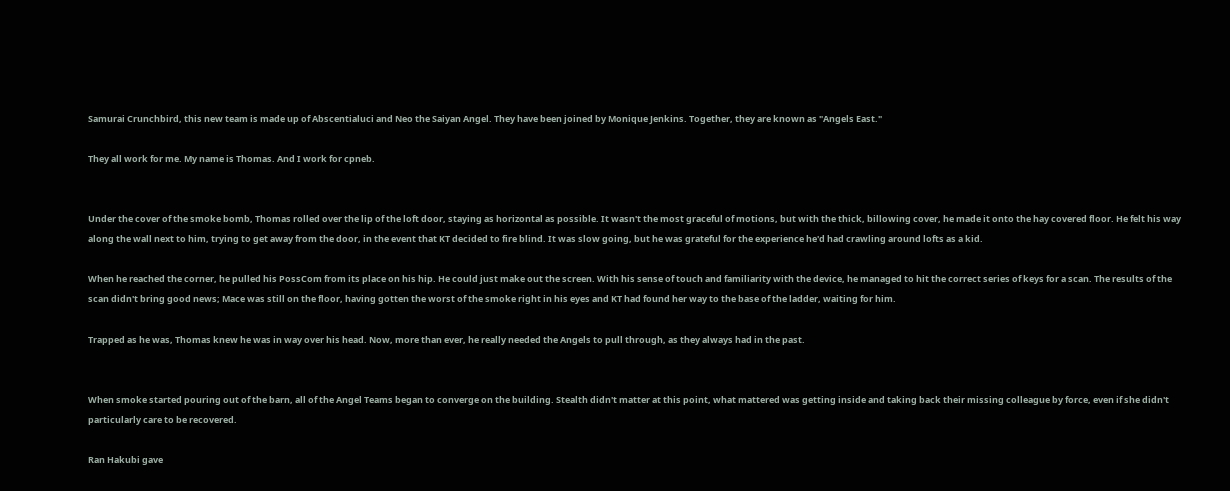Samurai Crunchbird, this new team is made up of Abscentialuci and Neo the Saiyan Angel. They have been joined by Monique Jenkins. Together, they are known as "Angels East."

They all work for me. My name is Thomas. And I work for cpneb.


Under the cover of the smoke bomb, Thomas rolled over the lip of the loft door, staying as horizontal as possible. It wasn't the most graceful of motions, but with the thick, billowing cover, he made it onto the hay covered floor. He felt his way along the wall next to him, trying to get away from the door, in the event that KT decided to fire blind. It was slow going, but he was grateful for the experience he'd had crawling around lofts as a kid.

When he reached the corner, he pulled his PossCom from its place on his hip. He could just make out the screen. With his sense of touch and familiarity with the device, he managed to hit the correct series of keys for a scan. The results of the scan didn't bring good news; Mace was still on the floor, having gotten the worst of the smoke right in his eyes and KT had found her way to the base of the ladder, waiting for him.

Trapped as he was, Thomas knew he was in way over his head. Now, more than ever, he really needed the Angels to pull through, as they always had in the past.


When smoke started pouring out of the barn, all of the Angel Teams began to converge on the building. Stealth didn't matter at this point, what mattered was getting inside and taking back their missing colleague by force, even if she didn't particularly care to be recovered.

Ran Hakubi gave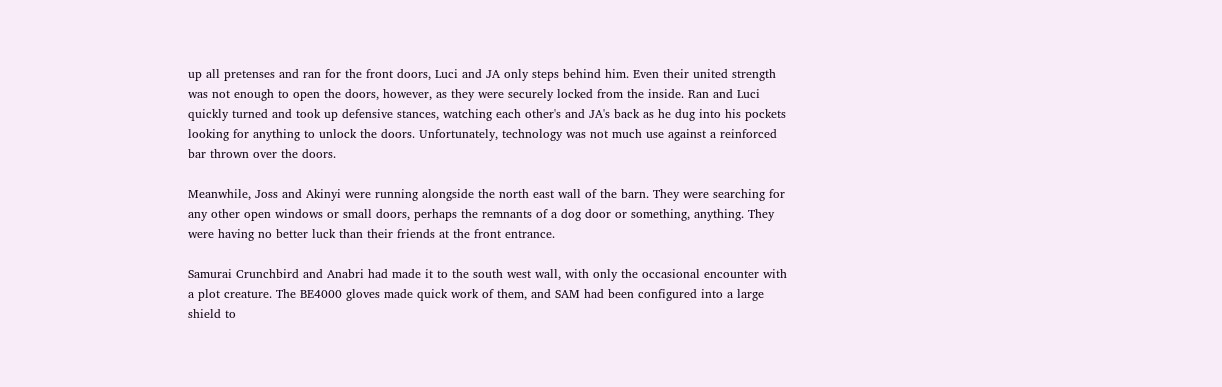up all pretenses and ran for the front doors, Luci and JA only steps behind him. Even their united strength was not enough to open the doors, however, as they were securely locked from the inside. Ran and Luci quickly turned and took up defensive stances, watching each other's and JA's back as he dug into his pockets looking for anything to unlock the doors. Unfortunately, technology was not much use against a reinforced bar thrown over the doors.

Meanwhile, Joss and Akinyi were running alongside the north east wall of the barn. They were searching for any other open windows or small doors, perhaps the remnants of a dog door or something, anything. They were having no better luck than their friends at the front entrance.

Samurai Crunchbird and Anabri had made it to the south west wall, with only the occasional encounter with a plot creature. The BE4000 gloves made quick work of them, and SAM had been configured into a large shield to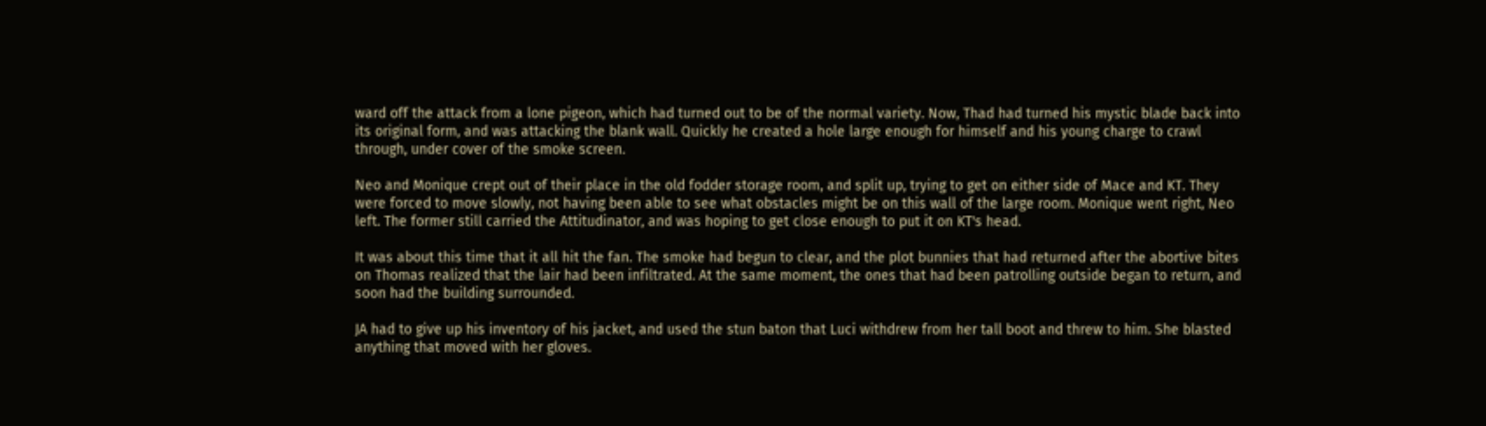ward off the attack from a lone pigeon, which had turned out to be of the normal variety. Now, Thad had turned his mystic blade back into its original form, and was attacking the blank wall. Quickly he created a hole large enough for himself and his young charge to crawl through, under cover of the smoke screen.

Neo and Monique crept out of their place in the old fodder storage room, and split up, trying to get on either side of Mace and KT. They were forced to move slowly, not having been able to see what obstacles might be on this wall of the large room. Monique went right, Neo left. The former still carried the Attitudinator, and was hoping to get close enough to put it on KT's head.

It was about this time that it all hit the fan. The smoke had begun to clear, and the plot bunnies that had returned after the abortive bites on Thomas realized that the lair had been infiltrated. At the same moment, the ones that had been patrolling outside began to return, and soon had the building surrounded.

JA had to give up his inventory of his jacket, and used the stun baton that Luci withdrew from her tall boot and threw to him. She blasted anything that moved with her gloves.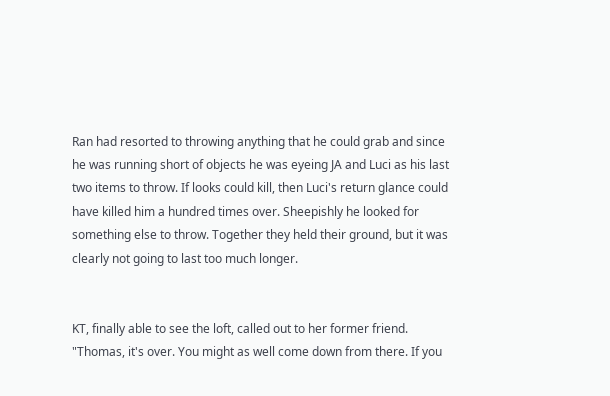Ran had resorted to throwing anything that he could grab and since he was running short of objects he was eyeing JA and Luci as his last two items to throw. If looks could kill, then Luci's return glance could have killed him a hundred times over. Sheepishly he looked for something else to throw. Together they held their ground, but it was clearly not going to last too much longer.


KT, finally able to see the loft, called out to her former friend. "Thomas, it's over. You might as well come down from there. If you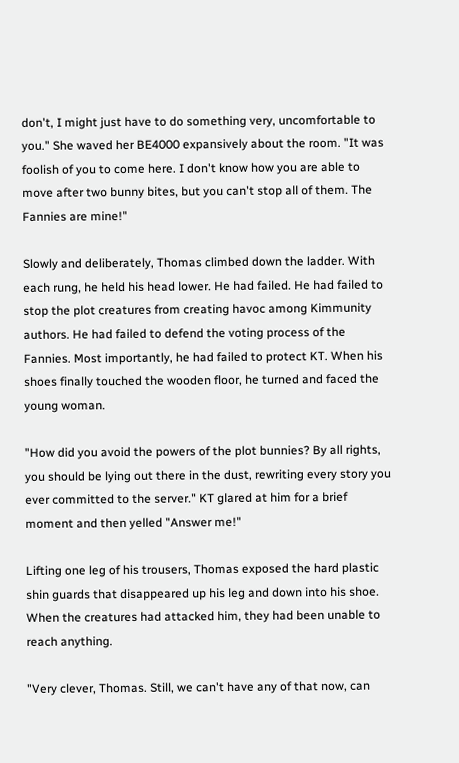don't, I might just have to do something very, uncomfortable to you." She waved her BE4000 expansively about the room. "It was foolish of you to come here. I don't know how you are able to move after two bunny bites, but you can't stop all of them. The Fannies are mine!"

Slowly and deliberately, Thomas climbed down the ladder. With each rung, he held his head lower. He had failed. He had failed to stop the plot creatures from creating havoc among Kimmunity authors. He had failed to defend the voting process of the Fannies. Most importantly, he had failed to protect KT. When his shoes finally touched the wooden floor, he turned and faced the young woman.

"How did you avoid the powers of the plot bunnies? By all rights, you should be lying out there in the dust, rewriting every story you ever committed to the server." KT glared at him for a brief moment and then yelled "Answer me!"

Lifting one leg of his trousers, Thomas exposed the hard plastic shin guards that disappeared up his leg and down into his shoe. When the creatures had attacked him, they had been unable to reach anything.

"Very clever, Thomas. Still, we can't have any of that now, can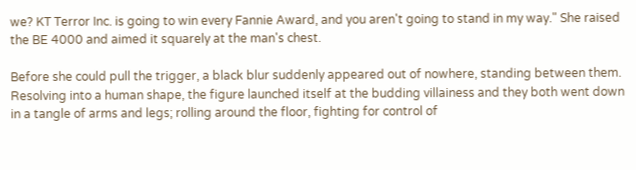we? KT Terror Inc. is going to win every Fannie Award, and you aren't going to stand in my way." She raised the BE 4000 and aimed it squarely at the man's chest.

Before she could pull the trigger, a black blur suddenly appeared out of nowhere, standing between them. Resolving into a human shape, the figure launched itself at the budding villainess and they both went down in a tangle of arms and legs; rolling around the floor, fighting for control of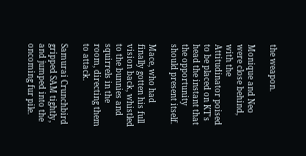the weapon.

Monique and Neo were close behind, with the Attitudinator poised to be placed on KT's head the instant that the opportunity should present itself.

Mace, who had finally gotten his full vision back, whistled to the bunnies and squirrels in the room, directing them to attack.

Samurai Crunchbird gripped SAM tightly, and jumped into the oncoming fur pile.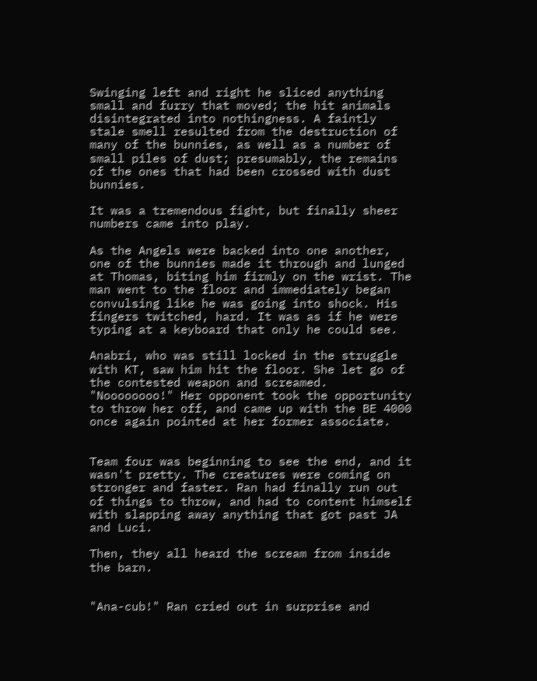Swinging left and right he sliced anything small and furry that moved; the hit animals disintegrated into nothingness. A faintly stale smell resulted from the destruction of many of the bunnies, as well as a number of small piles of dust; presumably, the remains of the ones that had been crossed with dust bunnies.

It was a tremendous fight, but finally sheer numbers came into play.

As the Angels were backed into one another, one of the bunnies made it through and lunged at Thomas, biting him firmly on the wrist. The man went to the floor and immediately began convulsing like he was going into shock. His fingers twitched, hard. It was as if he were typing at a keyboard that only he could see.

Anabri, who was still locked in the struggle with KT, saw him hit the floor. She let go of the contested weapon and screamed. "Noooooooo!" Her opponent took the opportunity to throw her off, and came up with the BE 4000 once again pointed at her former associate.


Team four was beginning to see the end, and it wasn't pretty. The creatures were coming on stronger and faster. Ran had finally run out of things to throw, and had to content himself with slapping away anything that got past JA and Luci.

Then, they all heard the scream from inside the barn.


"Ana-cub!" Ran cried out in surprise and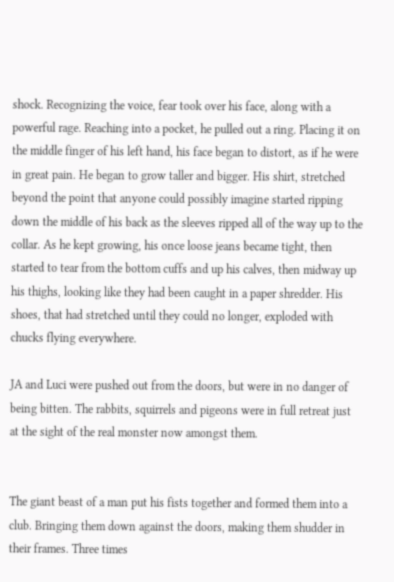shock. Recognizing the voice, fear took over his face, along with a powerful rage. Reaching into a pocket, he pulled out a ring. Placing it on the middle finger of his left hand, his face began to distort, as if he were in great pain. He began to grow taller and bigger. His shirt, stretched beyond the point that anyone could possibly imagine started ripping down the middle of his back as the sleeves ripped all of the way up to the collar. As he kept growing, his once loose jeans became tight, then started to tear from the bottom cuffs and up his calves, then midway up his thighs, looking like they had been caught in a paper shredder. His shoes, that had stretched until they could no longer, exploded with chucks flying everywhere.

JA and Luci were pushed out from the doors, but were in no danger of being bitten. The rabbits, squirrels and pigeons were in full retreat just at the sight of the real monster now amongst them.


The giant beast of a man put his fists together and formed them into a club. Bringing them down against the doors, making them shudder in their frames. Three times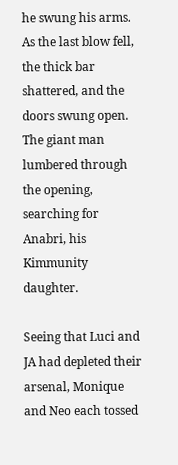he swung his arms. As the last blow fell, the thick bar shattered, and the doors swung open. The giant man lumbered through the opening, searching for Anabri, his Kimmunity daughter.

Seeing that Luci and JA had depleted their arsenal, Monique and Neo each tossed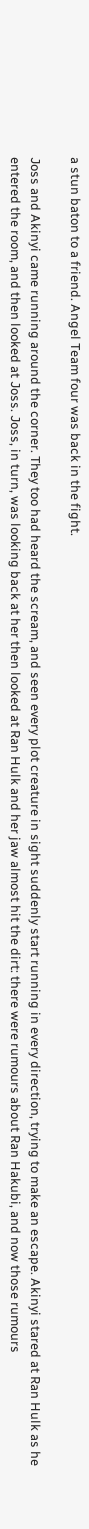a stun baton to a friend. Angel Team four was back in the fight.

Joss and Akinyi came running around the corner. They too had heard the scream, and seen every plot creature in sight suddenly start running in every direction, trying to make an escape. Akinyi stared at Ran Hulk as he entered the room, and then looked at Joss. Joss, in turn, was looking back at her then looked at Ran Hulk and her jaw almost hit the dirt: there were rumours about Ran Hakubi, and now those rumours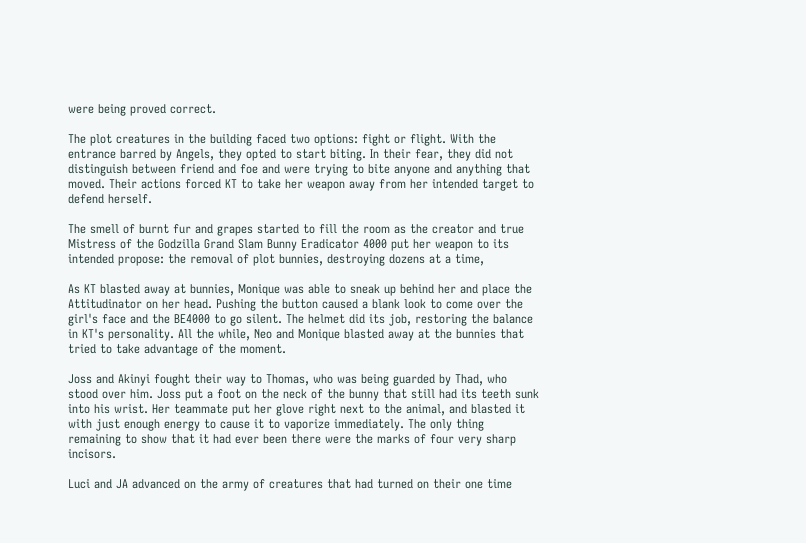were being proved correct.

The plot creatures in the building faced two options: fight or flight. With the entrance barred by Angels, they opted to start biting. In their fear, they did not distinguish between friend and foe and were trying to bite anyone and anything that moved. Their actions forced KT to take her weapon away from her intended target to defend herself.

The smell of burnt fur and grapes started to fill the room as the creator and true Mistress of the Godzilla Grand Slam Bunny Eradicator 4000 put her weapon to its intended propose: the removal of plot bunnies, destroying dozens at a time,

As KT blasted away at bunnies, Monique was able to sneak up behind her and place the Attitudinator on her head. Pushing the button caused a blank look to come over the girl's face and the BE4000 to go silent. The helmet did its job, restoring the balance in KT's personality. All the while, Neo and Monique blasted away at the bunnies that tried to take advantage of the moment.

Joss and Akinyi fought their way to Thomas, who was being guarded by Thad, who stood over him. Joss put a foot on the neck of the bunny that still had its teeth sunk into his wrist. Her teammate put her glove right next to the animal, and blasted it with just enough energy to cause it to vaporize immediately. The only thing remaining to show that it had ever been there were the marks of four very sharp incisors.

Luci and JA advanced on the army of creatures that had turned on their one time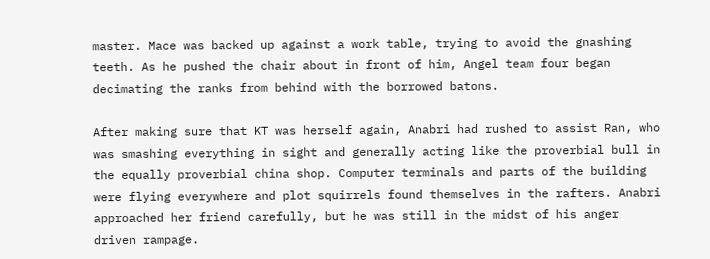master. Mace was backed up against a work table, trying to avoid the gnashing teeth. As he pushed the chair about in front of him, Angel team four began decimating the ranks from behind with the borrowed batons.

After making sure that KT was herself again, Anabri had rushed to assist Ran, who was smashing everything in sight and generally acting like the proverbial bull in the equally proverbial china shop. Computer terminals and parts of the building were flying everywhere and plot squirrels found themselves in the rafters. Anabri approached her friend carefully, but he was still in the midst of his anger driven rampage.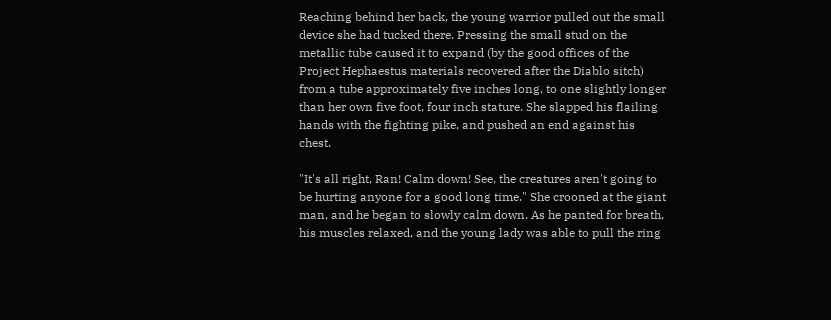Reaching behind her back, the young warrior pulled out the small device she had tucked there. Pressing the small stud on the metallic tube caused it to expand (by the good offices of the Project Hephaestus materials recovered after the Diablo sitch) from a tube approximately five inches long, to one slightly longer than her own five foot, four inch stature. She slapped his flailing hands with the fighting pike, and pushed an end against his chest.

"It's all right, Ran! Calm down! See, the creatures aren't going to be hurting anyone for a good long time." She crooned at the giant man, and he began to slowly calm down. As he panted for breath, his muscles relaxed, and the young lady was able to pull the ring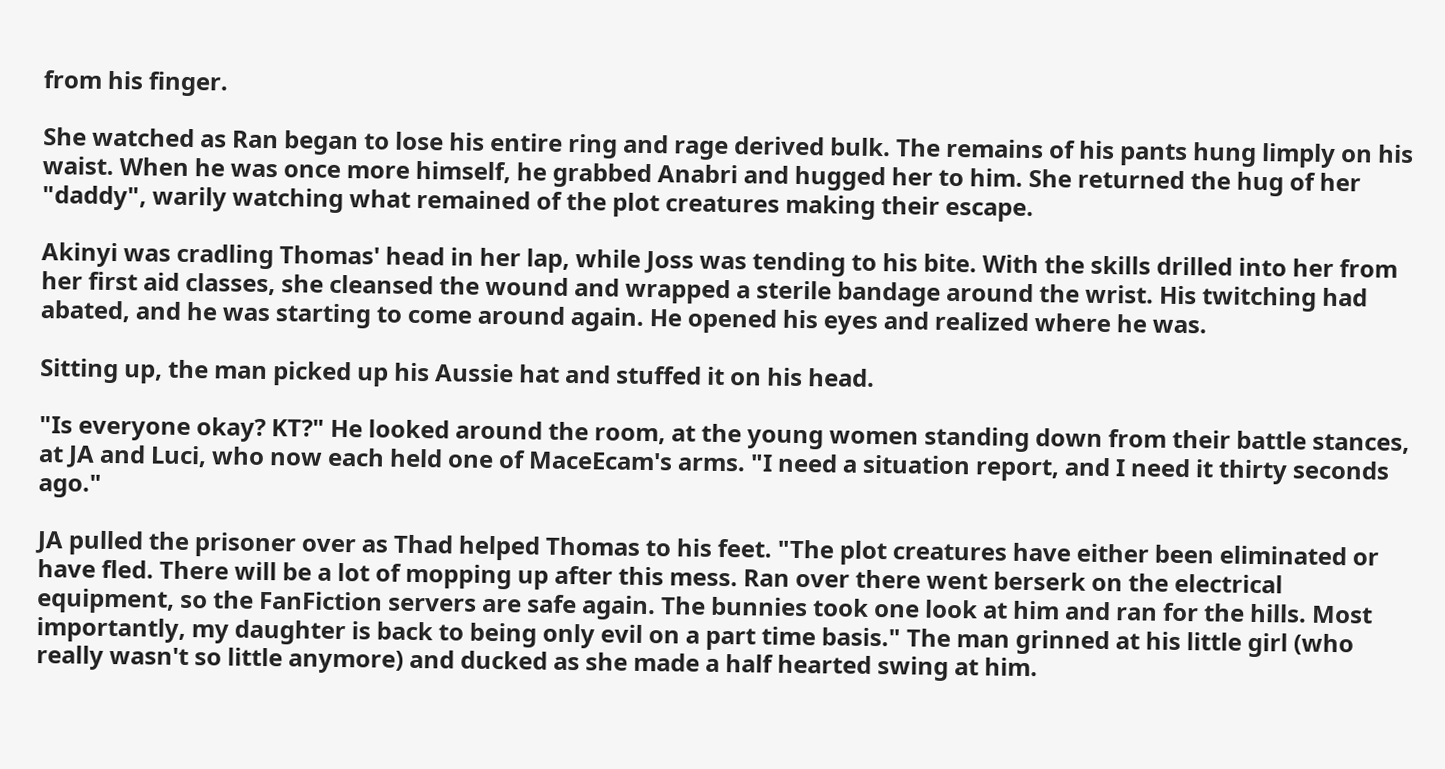from his finger.

She watched as Ran began to lose his entire ring and rage derived bulk. The remains of his pants hung limply on his waist. When he was once more himself, he grabbed Anabri and hugged her to him. She returned the hug of her "daddy", warily watching what remained of the plot creatures making their escape.

Akinyi was cradling Thomas' head in her lap, while Joss was tending to his bite. With the skills drilled into her from her first aid classes, she cleansed the wound and wrapped a sterile bandage around the wrist. His twitching had abated, and he was starting to come around again. He opened his eyes and realized where he was.

Sitting up, the man picked up his Aussie hat and stuffed it on his head.

"Is everyone okay? KT?" He looked around the room, at the young women standing down from their battle stances, at JA and Luci, who now each held one of MaceEcam's arms. "I need a situation report, and I need it thirty seconds ago."

JA pulled the prisoner over as Thad helped Thomas to his feet. "The plot creatures have either been eliminated or have fled. There will be a lot of mopping up after this mess. Ran over there went berserk on the electrical equipment, so the FanFiction servers are safe again. The bunnies took one look at him and ran for the hills. Most importantly, my daughter is back to being only evil on a part time basis." The man grinned at his little girl (who really wasn't so little anymore) and ducked as she made a half hearted swing at him.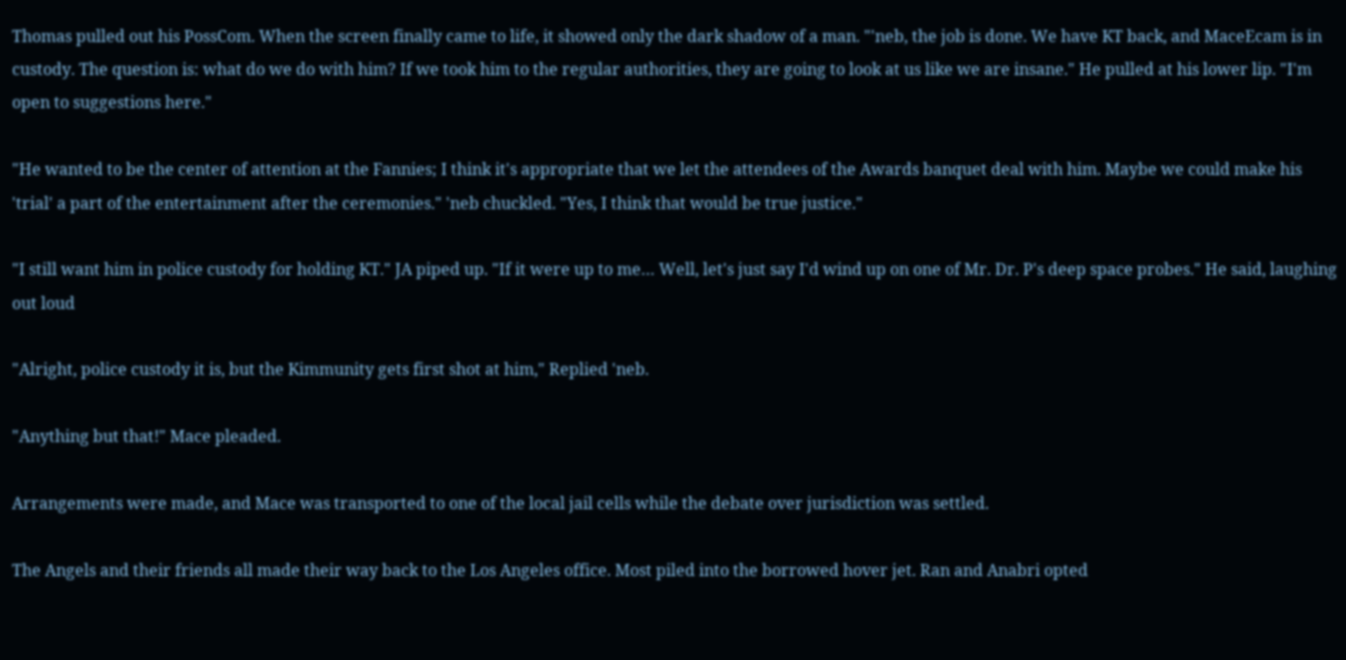Thomas pulled out his PossCom. When the screen finally came to life, it showed only the dark shadow of a man. "'neb, the job is done. We have KT back, and MaceEcam is in custody. The question is: what do we do with him? If we took him to the regular authorities, they are going to look at us like we are insane." He pulled at his lower lip. "I'm open to suggestions here."

"He wanted to be the center of attention at the Fannies; I think it's appropriate that we let the attendees of the Awards banquet deal with him. Maybe we could make his 'trial' a part of the entertainment after the ceremonies." 'neb chuckled. "Yes, I think that would be true justice."

"I still want him in police custody for holding KT." JA piped up. "If it were up to me… Well, let's just say I'd wind up on one of Mr. Dr. P's deep space probes." He said, laughing out loud

"Alright, police custody it is, but the Kimmunity gets first shot at him," Replied 'neb.

"Anything but that!" Mace pleaded.

Arrangements were made, and Mace was transported to one of the local jail cells while the debate over jurisdiction was settled.

The Angels and their friends all made their way back to the Los Angeles office. Most piled into the borrowed hover jet. Ran and Anabri opted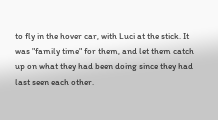to fly in the hover car, with Luci at the stick. It was "family time" for them, and let them catch up on what they had been doing since they had last seen each other.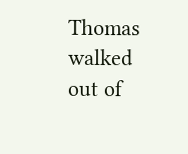Thomas walked out of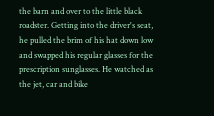the barn and over to the little black roadster. Getting into the driver's seat, he pulled the brim of his hat down low and swapped his regular glasses for the prescription sunglasses. He watched as the jet, car and bike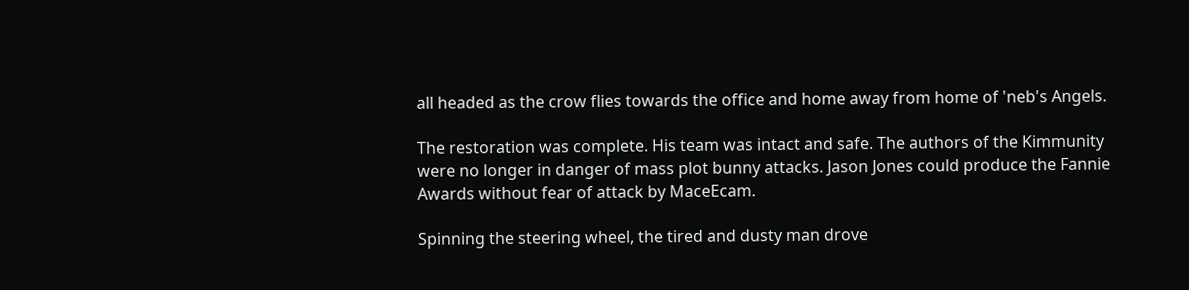all headed as the crow flies towards the office and home away from home of 'neb's Angels.

The restoration was complete. His team was intact and safe. The authors of the Kimmunity were no longer in danger of mass plot bunny attacks. Jason Jones could produce the Fannie Awards without fear of attack by MaceEcam.

Spinning the steering wheel, the tired and dusty man drove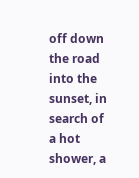off down the road into the sunset, in search of a hot shower, a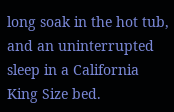long soak in the hot tub, and an uninterrupted sleep in a California King Size bed.